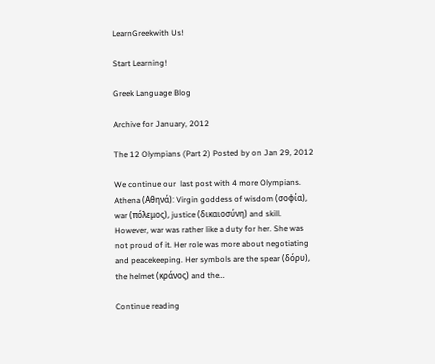LearnGreekwith Us!

Start Learning!

Greek Language Blog

Archive for January, 2012

The 12 Olympians (Part 2) Posted by on Jan 29, 2012

We continue our  last post with 4 more Olympians.   Athena (Αθηνά): Virgin goddess of wisdom (σοφία), war (πόλεμος), justice (δικαιοσύνη) and skill.  However, war was rather like a duty for her. She was not proud of it. Her role was more about negotiating and peacekeeping. Her symbols are the spear (δόρυ), the helmet (κράνος) and the…

Continue reading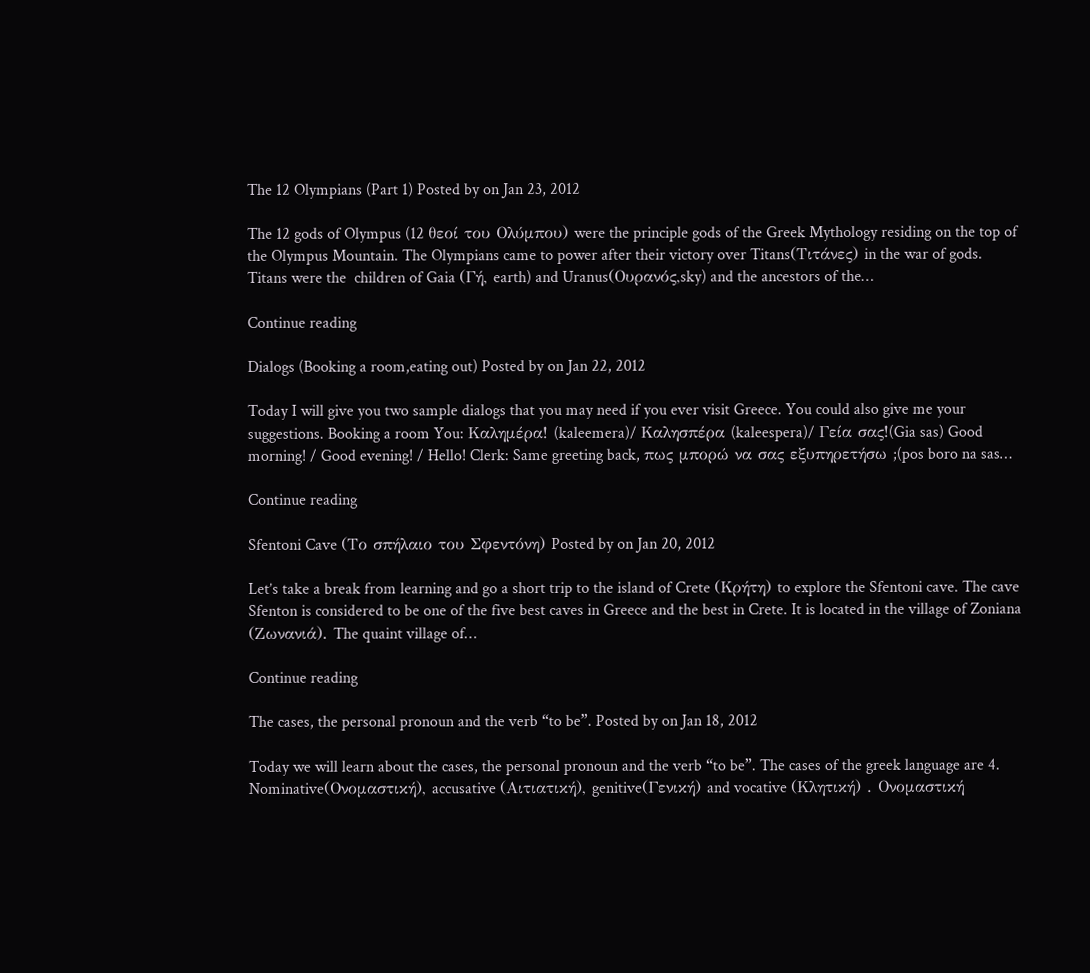The 12 Olympians (Part 1) Posted by on Jan 23, 2012

The 12 gods of Olympus (12 θεοί του Ολύμπου) were the principle gods of the Greek Mythology residing on the top of the Olympus Mountain. The Olympians came to power after their victory over Titans(Τιτάνες) in the war of gods. Titans were the  children of Gaia (Γή, earth) and Uranus(Ουρανός,sky) and the ancestors of the…

Continue reading

Dialogs (Booking a room,eating out) Posted by on Jan 22, 2012

Today I will give you two sample dialogs that you may need if you ever visit Greece. You could also give me your suggestions. Booking a room You: Καλημέρα! (kaleemera)/ Καλησπέρα (kaleespera)/ Γεία σας!(Gia sas) Good morning! / Good evening! / Hello! Clerk: Same greeting back, πως μπορώ να σας εξυπηρετήσω ;(pos boro na sas…

Continue reading

Sfentoni Cave (Το σπήλαιο του Σφεντόνη) Posted by on Jan 20, 2012

Let’s take a break from learning and go a short trip to the island of Crete (Κρήτη) to explore the Sfentoni cave. The cave Sfenton is considered to be one of the five best caves in Greece and the best in Crete. It is located in the village of Zoniana (Ζωνανιά). The quaint village of…

Continue reading

The cases, the personal pronoun and the verb “to be”. Posted by on Jan 18, 2012

Today we will learn about the cases, the personal pronoun and the verb “to be”. The cases of the greek language are 4. Nominative(Ονομαστική), accusative (Αιτιατική), genitive(Γενική) and vocative (Κλητική) . Ονομαστική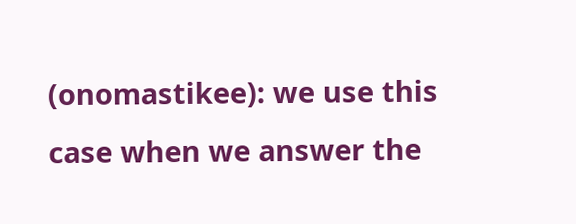(onomastikee): we use this case when we answer the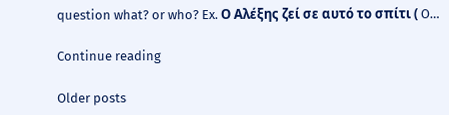question what? or who? Ex. Ο Αλέξης ζεί σε αυτό το σπίτι ( O…

Continue reading

Older posts